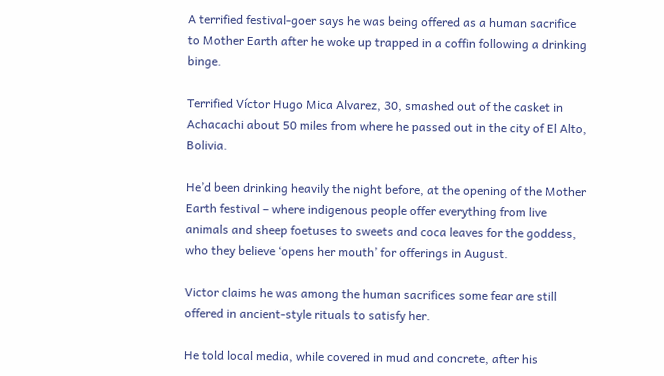A terrified festival-goer says he was being offered as a human sacrifice to Mother Earth after he woke up trapped in a coffin following a drinking binge.

Terrified Víctor Hugo Mica Alvarez, 30, smashed out of the casket in Achacachi about 50 miles from where he passed out in the city of El Alto, Bolivia.

He’d been drinking heavily the night before, at the opening of the Mother Earth festival – where indigenous people offer everything from live animals and sheep foetuses to sweets and coca leaves for the goddess, who they believe ‘opens her mouth’ for offerings in August.

Victor claims he was among the human sacrifices some fear are still offered in ancient-style rituals to satisfy her.

He told local media, while covered in mud and concrete, after his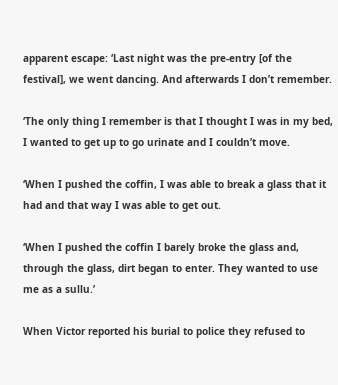apparent escape: ‘Last night was the pre-entry [of the festival], we went dancing. And afterwards I don’t remember.

‘The only thing I remember is that I thought I was in my bed, I wanted to get up to go urinate and I couldn’t move.

‘When I pushed the coffin, I was able to break a glass that it had and that way I was able to get out.

‘When I pushed the coffin I barely broke the glass and, through the glass, dirt began to enter. They wanted to use me as a sullu.’

When Victor reported his burial to police they refused to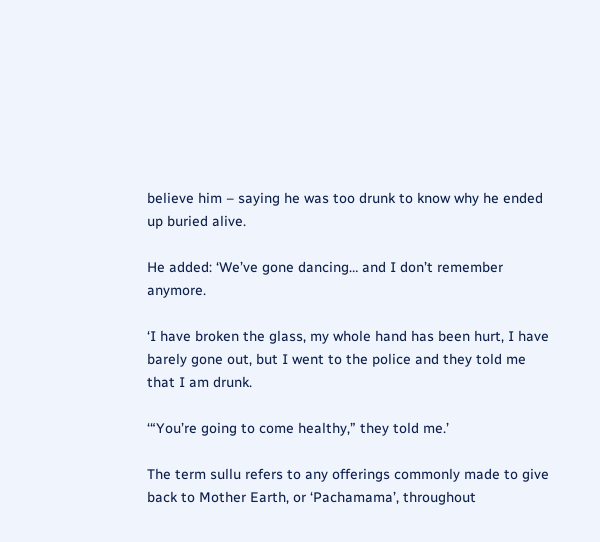believe him – saying he was too drunk to know why he ended up buried alive.

He added: ‘We’ve gone dancing… and I don’t remember anymore.

‘I have broken the glass, my whole hand has been hurt, I have barely gone out, but I went to the police and they told me that I am drunk.

‘“You’re going to come healthy,” they told me.’

The term sullu refers to any offerings commonly made to give back to Mother Earth, or ‘Pachamama’, throughout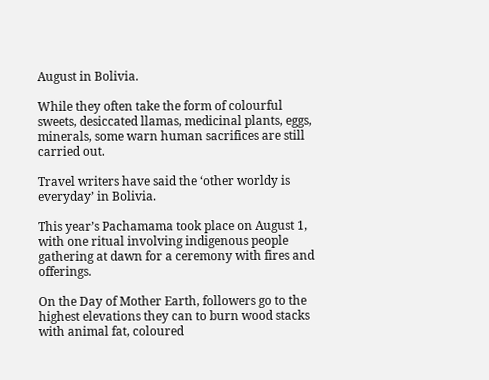August in Bolivia.

While they often take the form of colourful sweets, desiccated llamas, medicinal plants, eggs, minerals, some warn human sacrifices are still carried out.

Travel writers have said the ‘other worldy is everyday’ in Bolivia.

This year’s Pachamama took place on August 1, with one ritual involving indigenous people gathering at dawn for a ceremony with fires and offerings.

On the Day of Mother Earth, followers go to the highest elevations they can to burn wood stacks with animal fat, coloured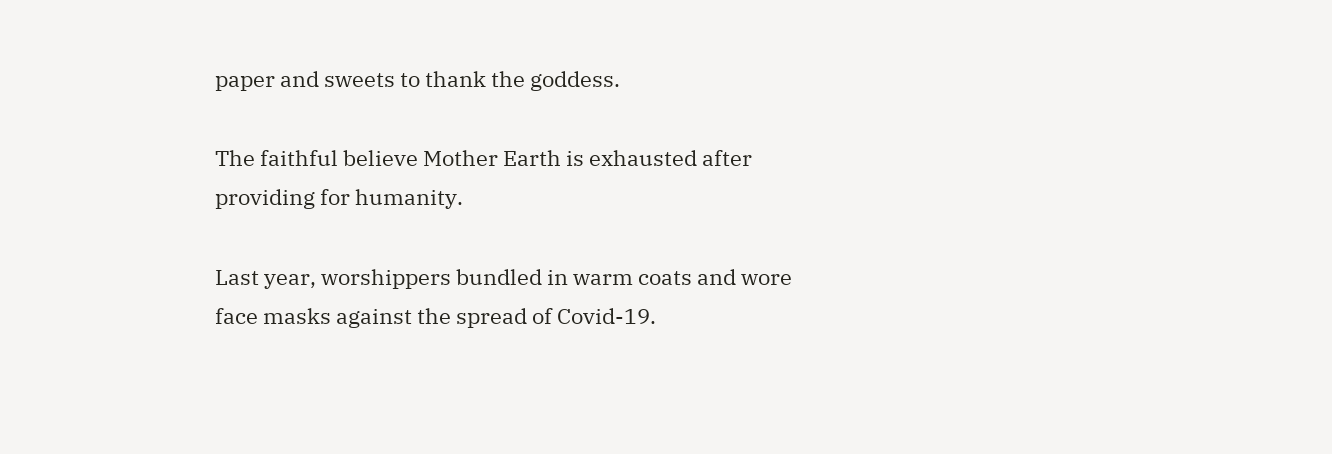paper and sweets to thank the goddess.

The faithful believe Mother Earth is exhausted after providing for humanity.

Last year, worshippers bundled in warm coats and wore face masks against the spread of Covid-19.